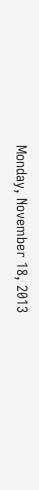Monday, November 18, 2013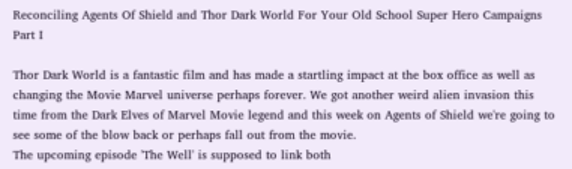Reconciling Agents Of Shield and Thor Dark World For Your Old School Super Hero Campaigns Part I

Thor Dark World is a fantastic film and has made a startling impact at the box office as well as changing the Movie Marvel universe perhaps forever. We got another weird alien invasion this time from the Dark Elves of Marvel Movie legend and this week on Agents of Shield we're going to see some of the blow back or perhaps fall out from the movie.
The upcoming episode 'The Well' is supposed to link both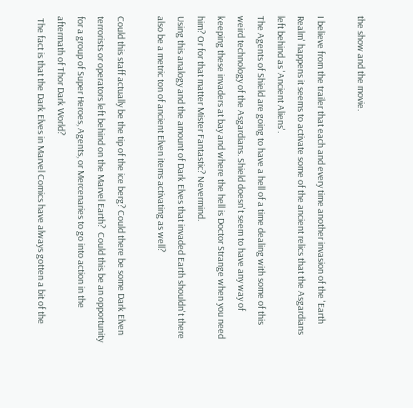the show and the movie.

I believe from the trailer that each and every time another invasion of the 'Earth Realm' happens it seems to activate some of the ancient relics that the Asgardians left behind as 'Ancient Aliens'.
The Agents of Shield are going to have a hell of a time dealing with some of this weird technology of the Asgardians. Shield doesn't seem to have any way of keeping these invaders at bay and where the hell is Doctor Strange when you need him? Or for that matter Mister Fantastic? Nevermind.
Using this analogy and the amount of Dark Elves that invaded Earth shouldn't there also be a metric ton of ancient Elven items activating as well?

Could this staff actually be the tip of the ice berg? Could there be some Dark Elven terrorists or operators left behind on the Marvel Earth?  Could this be an opportunity for a group of Super Heroes, Agents, or Mercenaries to go into action in the aftermath of Thor Dark World?
 The fact is that the Dark Elves in Marvel Comics have always gotten a bit of the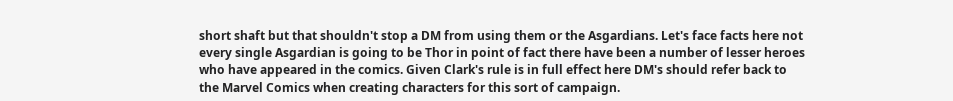short shaft but that shouldn't stop a DM from using them or the Asgardians. Let's face facts here not every single Asgardian is going to be Thor in point of fact there have been a number of lesser heroes who have appeared in the comics. Given Clark's rule is in full effect here DM's should refer back to the Marvel Comics when creating characters for this sort of campaign.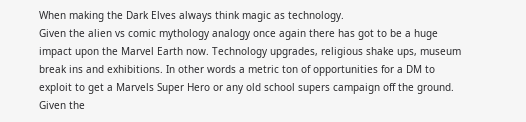When making the Dark Elves always think magic as technology.
Given the alien vs comic mythology analogy once again there has got to be a huge impact upon the Marvel Earth now. Technology upgrades, religious shake ups, museum break ins and exhibitions. In other words a metric ton of opportunities for a DM to exploit to get a Marvels Super Hero or any old school supers campaign off the ground.
Given the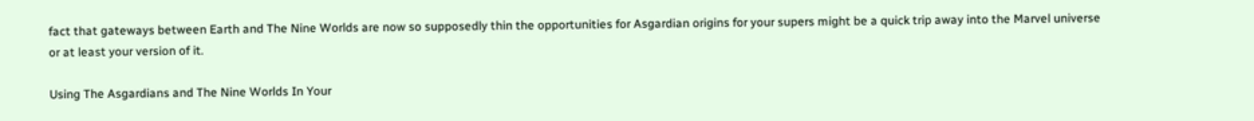fact that gateways between Earth and The Nine Worlds are now so supposedly thin the opportunities for Asgardian origins for your supers might be a quick trip away into the Marvel universe or at least your version of it.

Using The Asgardians and The Nine Worlds In Your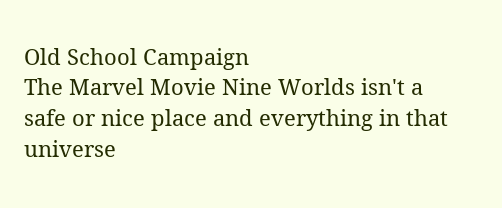Old School Campaign
The Marvel Movie Nine Worlds isn't a safe or nice place and everything in that universe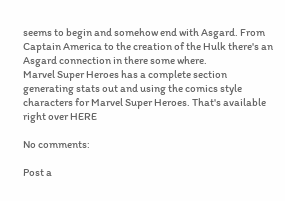seems to begin and somehow end with Asgard. From Captain America to the creation of the Hulk there's an Asgard connection in there some where.
Marvel Super Heroes has a complete section generating stats out and using the comics style characters for Marvel Super Heroes. That's available right over HERE

No comments:

Post a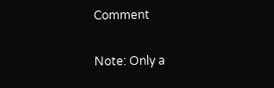Comment

Note: Only a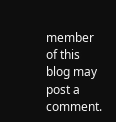member of this blog may post a comment.